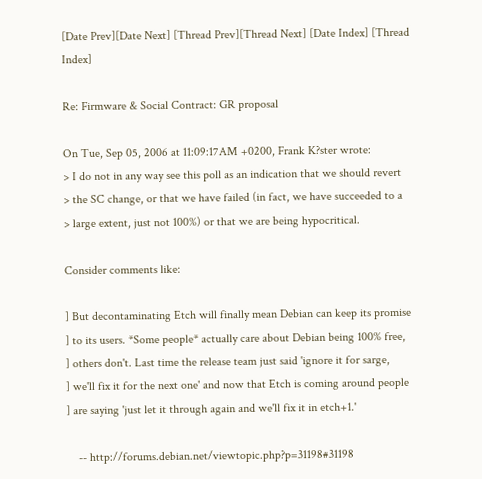[Date Prev][Date Next] [Thread Prev][Thread Next] [Date Index] [Thread Index]

Re: Firmware & Social Contract: GR proposal

On Tue, Sep 05, 2006 at 11:09:17AM +0200, Frank K?ster wrote:
> I do not in any way see this poll as an indication that we should revert
> the SC change, or that we have failed (in fact, we have succeeded to a
> large extent, just not 100%) or that we are being hypocritical.

Consider comments like:

] But decontaminating Etch will finally mean Debian can keep its promise
] to its users. *Some people* actually care about Debian being 100% free,
] others don't. Last time the release team just said 'ignore it for sarge,
] we'll fix it for the next one' and now that Etch is coming around people
] are saying 'just let it through again and we'll fix it in etch+1.'

    -- http://forums.debian.net/viewtopic.php?p=31198#31198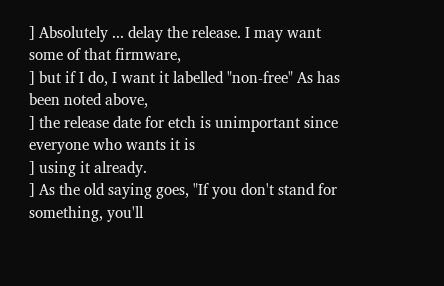] Absolutely ... delay the release. I may want some of that firmware,
] but if I do, I want it labelled "non-free" As has been noted above,
] the release date for etch is unimportant since everyone who wants it is
] using it already.
] As the old saying goes, "If you don't stand for something, you'll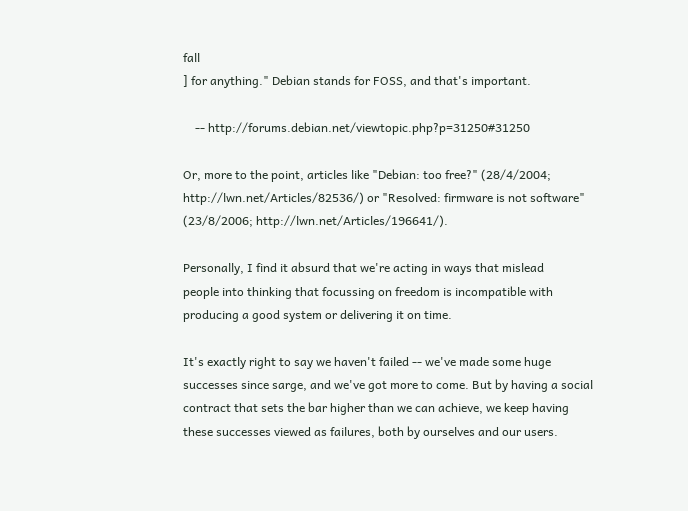fall
] for anything." Debian stands for FOSS, and that's important.

    -- http://forums.debian.net/viewtopic.php?p=31250#31250

Or, more to the point, articles like "Debian: too free?" (28/4/2004;
http://lwn.net/Articles/82536/) or "Resolved: firmware is not software"
(23/8/2006; http://lwn.net/Articles/196641/).

Personally, I find it absurd that we're acting in ways that mislead
people into thinking that focussing on freedom is incompatible with
producing a good system or delivering it on time.

It's exactly right to say we haven't failed -- we've made some huge
successes since sarge, and we've got more to come. But by having a social
contract that sets the bar higher than we can achieve, we keep having
these successes viewed as failures, both by ourselves and our users.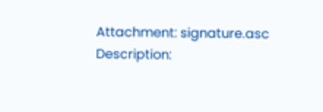Attachment: signature.asc
Description: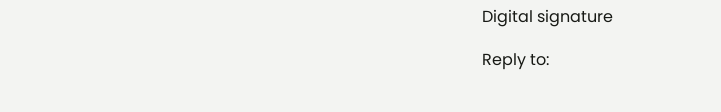Digital signature

Reply to: